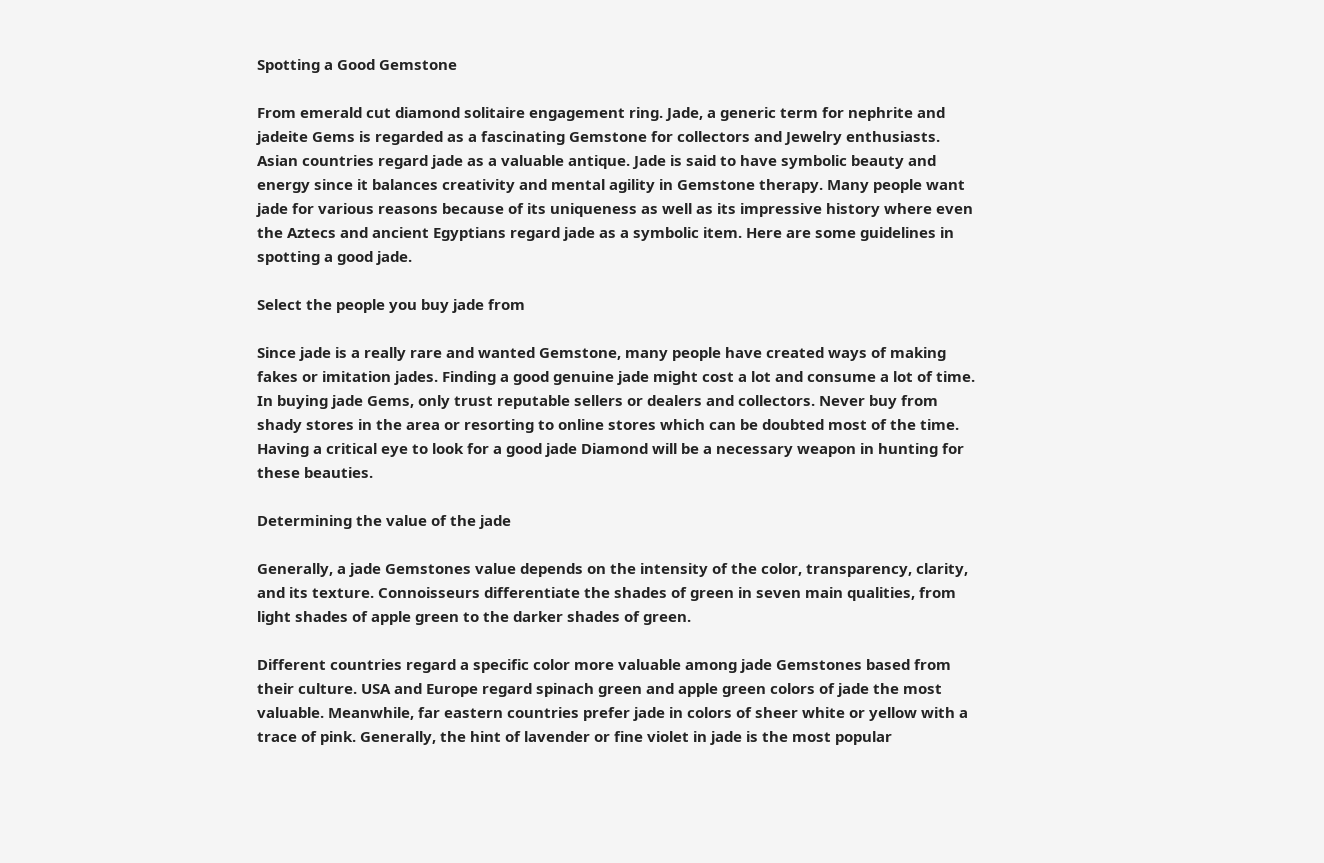Spotting a Good Gemstone

From emerald cut diamond solitaire engagement ring. Jade, a generic term for nephrite and jadeite Gems is regarded as a fascinating Gemstone for collectors and Jewelry enthusiasts. Asian countries regard jade as a valuable antique. Jade is said to have symbolic beauty and energy since it balances creativity and mental agility in Gemstone therapy. Many people want jade for various reasons because of its uniqueness as well as its impressive history where even the Aztecs and ancient Egyptians regard jade as a symbolic item. Here are some guidelines in spotting a good jade.

Select the people you buy jade from

Since jade is a really rare and wanted Gemstone, many people have created ways of making fakes or imitation jades. Finding a good genuine jade might cost a lot and consume a lot of time. In buying jade Gems, only trust reputable sellers or dealers and collectors. Never buy from shady stores in the area or resorting to online stores which can be doubted most of the time. Having a critical eye to look for a good jade Diamond will be a necessary weapon in hunting for these beauties.

Determining the value of the jade

Generally, a jade Gemstones value depends on the intensity of the color, transparency, clarity, and its texture. Connoisseurs differentiate the shades of green in seven main qualities, from light shades of apple green to the darker shades of green.

Different countries regard a specific color more valuable among jade Gemstones based from their culture. USA and Europe regard spinach green and apple green colors of jade the most valuable. Meanwhile, far eastern countries prefer jade in colors of sheer white or yellow with a trace of pink. Generally, the hint of lavender or fine violet in jade is the most popular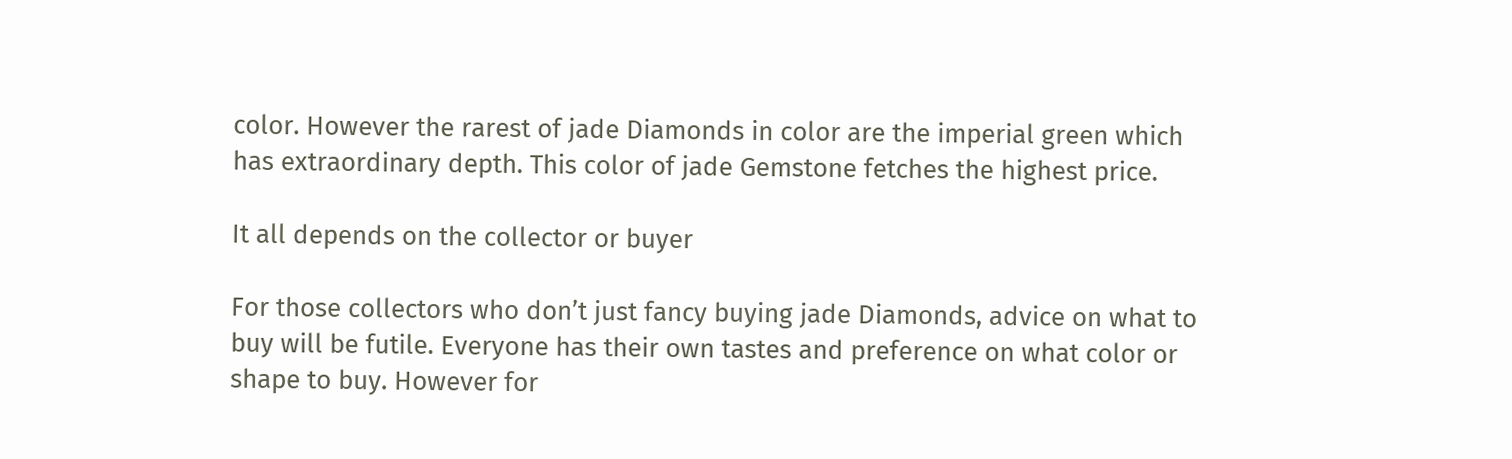color. However the rarest of jade Diamonds in color are the imperial green which has extraordinary depth. This color of jade Gemstone fetches the highest price.

It all depends on the collector or buyer

For those collectors who don’t just fancy buying jade Diamonds, advice on what to buy will be futile. Everyone has their own tastes and preference on what color or shape to buy. However for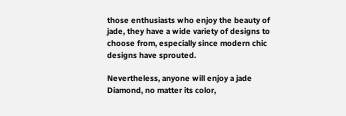those enthusiasts who enjoy the beauty of jade, they have a wide variety of designs to choose from, especially since modern chic designs have sprouted.

Nevertheless, anyone will enjoy a jade Diamond, no matter its color,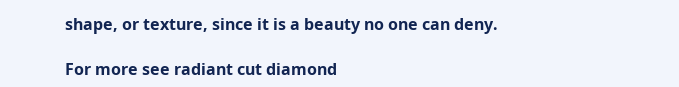shape, or texture, since it is a beauty no one can deny.

For more see radiant cut diamond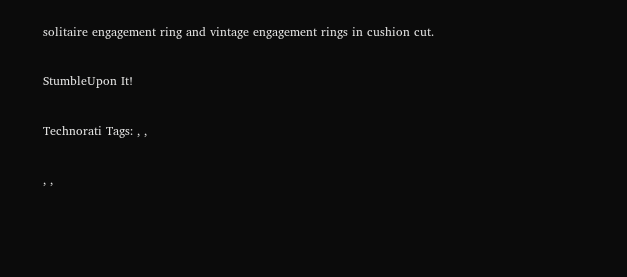solitaire engagement ring and vintage engagement rings in cushion cut.

StumbleUpon It!

Technorati Tags: , ,

, ,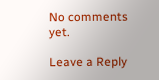No comments yet.

Leave a Reply